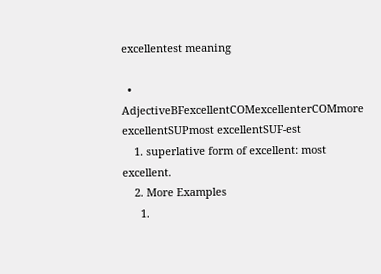excellentest meaning

  • AdjectiveBFexcellentCOMexcellenterCOMmore excellentSUPmost excellentSUF-est
    1. superlative form of excellent: most excellent.
    2. More Examples
      1.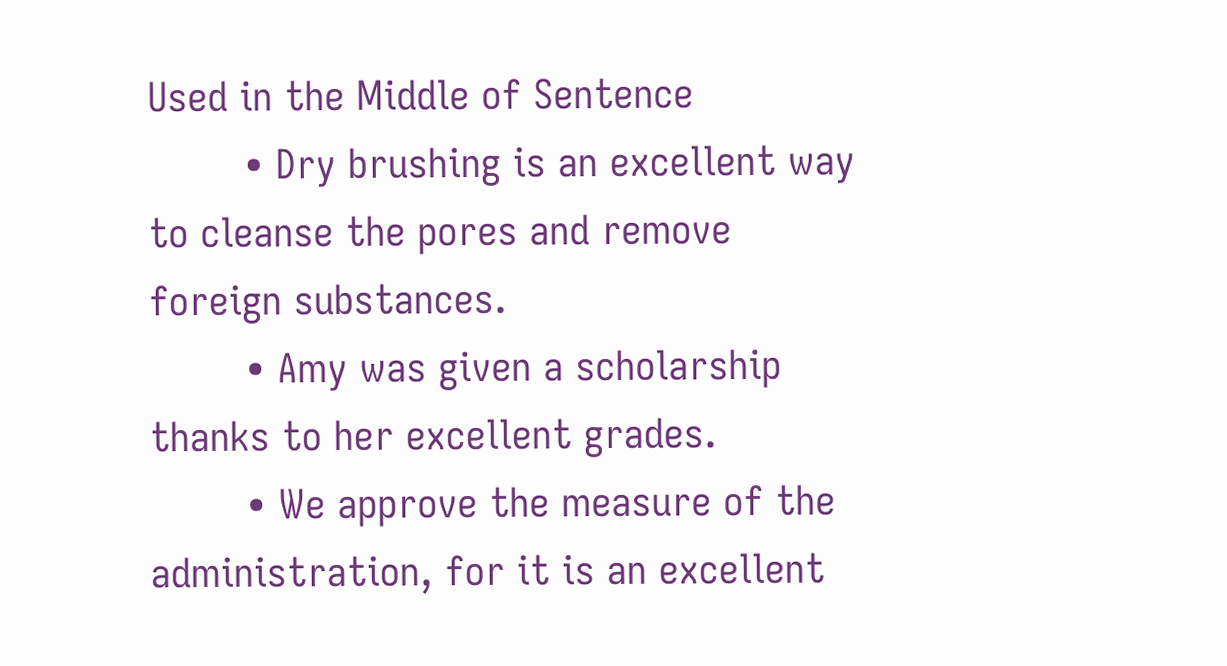Used in the Middle of Sentence
        • Dry brushing is an excellent way to cleanse the pores and remove foreign substances.
        • Amy was given a scholarship thanks to her excellent grades.
        • We approve the measure of the administration, for it is an excellent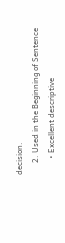decision.
      2. Used in the Beginning of Sentence
        • Excellent descriptive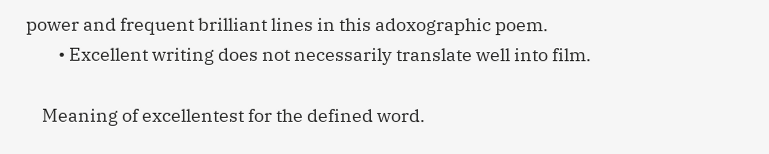power and frequent brilliant lines in this adoxographic poem.
        • Excellent writing does not necessarily translate well into film.

    Meaning of excellentest for the defined word.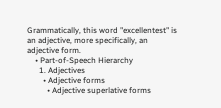Grammatically, this word "excellentest" is an adjective, more specifically, an adjective form.
    • Part-of-Speech Hierarchy
      1. Adjectives
        • Adjective forms
          • Adjective superlative forms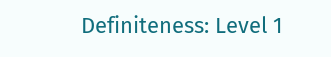Definiteness: Level 1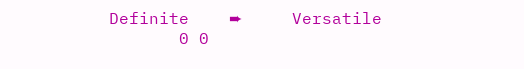Definite    ➨     Versatile
       0 0